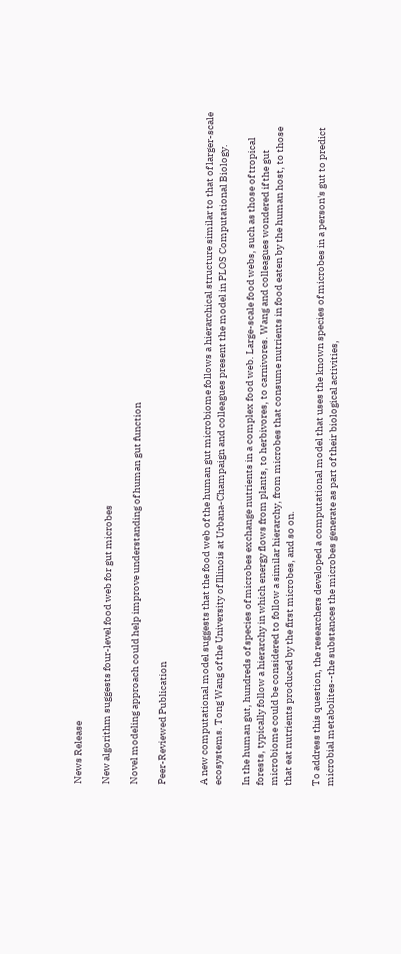News Release

New algorithm suggests four-level food web for gut microbes

Novel modeling approach could help improve understanding of human gut function

Peer-Reviewed Publication


A new computational model suggests that the food web of the human gut microbiome follows a hierarchical structure similar to that of larger-scale ecosystems. Tong Wang of the University of Illinois at Urbana-Champaign and colleagues present the model in PLOS Computational Biology.

In the human gut, hundreds of species of microbes exchange nutrients in a complex food web. Large-scale food webs, such as those of tropical forests, typically follow a hierarchy in which energy flows from plants, to herbivores, to carnivores. Wang and colleagues wondered if the gut microbiome could be considered to follow a similar hierarchy, from microbes that consume nutrients in food eaten by the human host, to those that eat nutrients produced by the first microbes, and so on.

To address this question, the researchers developed a computational model that uses the known species of microbes in a person's gut to predict microbial metabolites--the substances the microbes generate as part of their biological activities,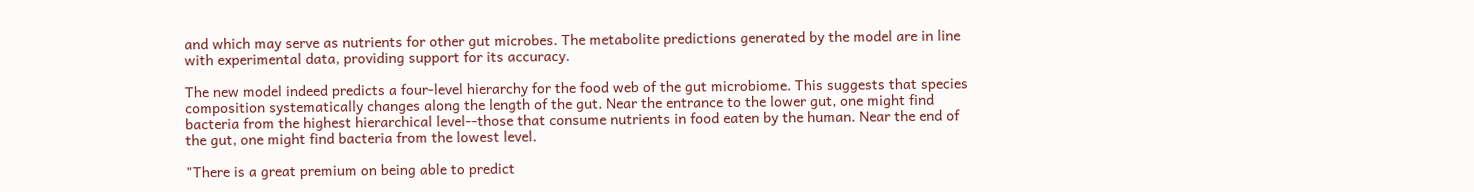and which may serve as nutrients for other gut microbes. The metabolite predictions generated by the model are in line with experimental data, providing support for its accuracy.

The new model indeed predicts a four-level hierarchy for the food web of the gut microbiome. This suggests that species composition systematically changes along the length of the gut. Near the entrance to the lower gut, one might find bacteria from the highest hierarchical level--those that consume nutrients in food eaten by the human. Near the end of the gut, one might find bacteria from the lowest level.

"There is a great premium on being able to predict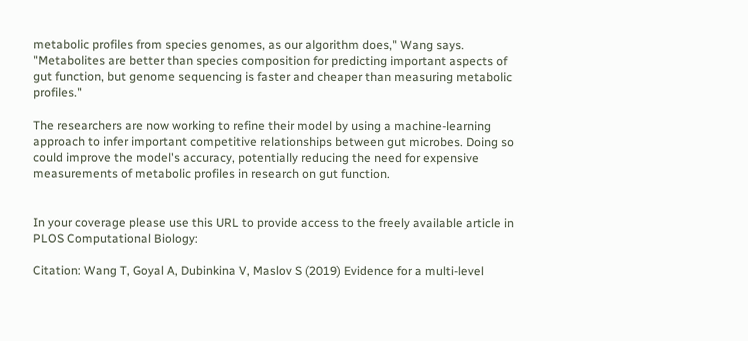metabolic profiles from species genomes, as our algorithm does," Wang says. "Metabolites are better than species composition for predicting important aspects of gut function, but genome sequencing is faster and cheaper than measuring metabolic profiles."

The researchers are now working to refine their model by using a machine-learning approach to infer important competitive relationships between gut microbes. Doing so could improve the model's accuracy, potentially reducing the need for expensive measurements of metabolic profiles in research on gut function.


In your coverage please use this URL to provide access to the freely available article in PLOS Computational Biology:

Citation: Wang T, Goyal A, Dubinkina V, Maslov S (2019) Evidence for a multi-level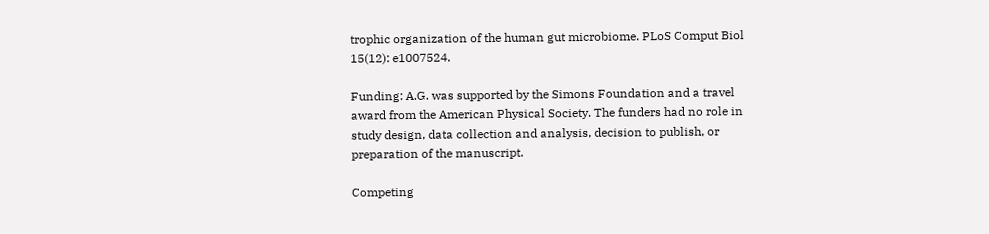trophic organization of the human gut microbiome. PLoS Comput Biol 15(12): e1007524.

Funding: A.G. was supported by the Simons Foundation and a travel award from the American Physical Society. The funders had no role in study design, data collection and analysis, decision to publish, or preparation of the manuscript.

Competing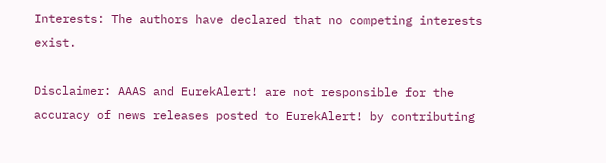Interests: The authors have declared that no competing interests exist.

Disclaimer: AAAS and EurekAlert! are not responsible for the accuracy of news releases posted to EurekAlert! by contributing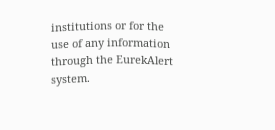institutions or for the use of any information through the EurekAlert system.